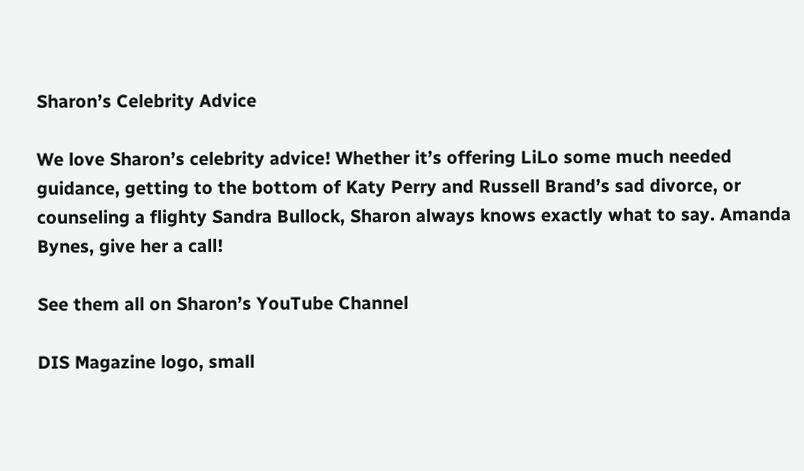Sharon’s Celebrity Advice

We love Sharon’s celebrity advice! Whether it’s offering LiLo some much needed guidance, getting to the bottom of Katy Perry and Russell Brand’s sad divorce, or counseling a flighty Sandra Bullock, Sharon always knows exactly what to say. Amanda Bynes, give her a call!

See them all on Sharon’s YouTube Channel

DIS Magazine logo, small